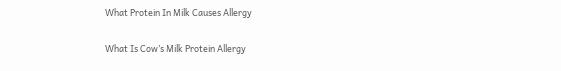What Protein In Milk Causes Allergy

What Is Cow’s Milk Protein Allergy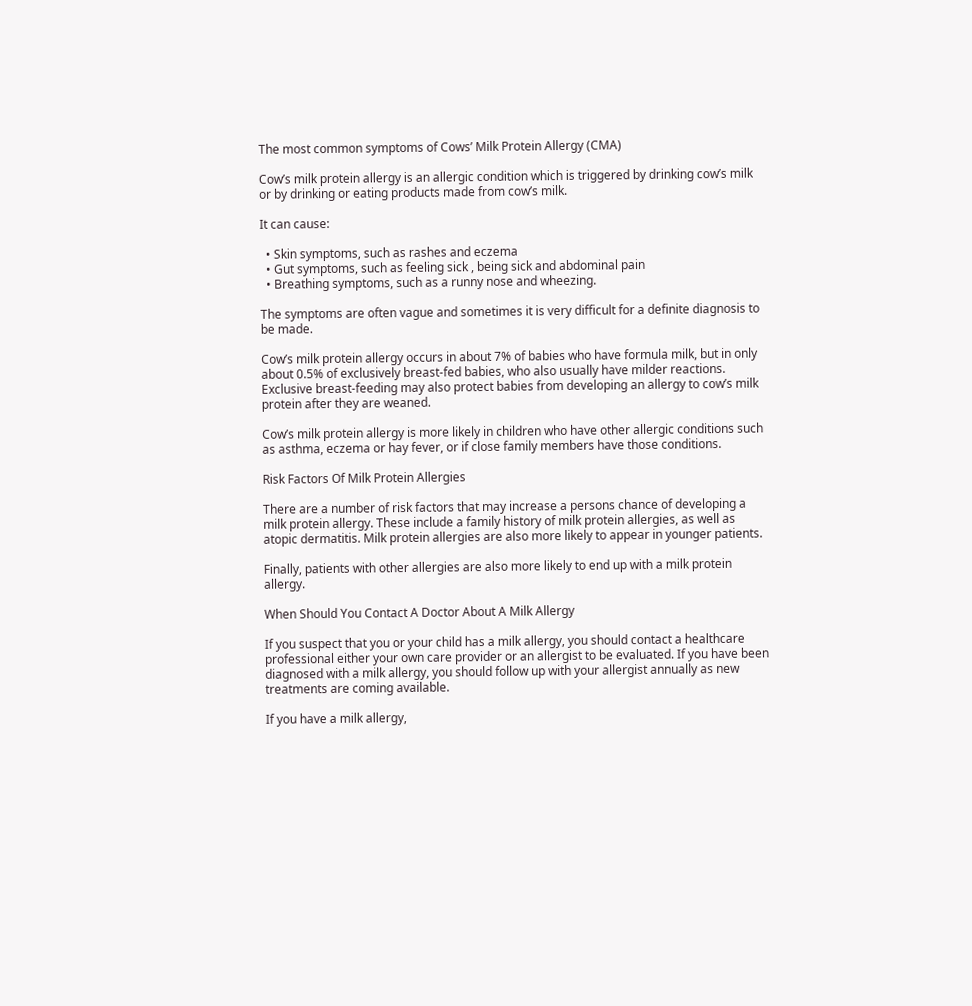The most common symptoms of Cows’ Milk Protein Allergy (CMA)

Cow’s milk protein allergy is an allergic condition which is triggered by drinking cow’s milk or by drinking or eating products made from cow’s milk.

It can cause:

  • Skin symptoms, such as rashes and eczema
  • Gut symptoms, such as feeling sick , being sick and abdominal pain
  • Breathing symptoms, such as a runny nose and wheezing.

The symptoms are often vague and sometimes it is very difficult for a definite diagnosis to be made.

Cow’s milk protein allergy occurs in about 7% of babies who have formula milk, but in only about 0.5% of exclusively breast-fed babies, who also usually have milder reactions. Exclusive breast-feeding may also protect babies from developing an allergy to cow’s milk protein after they are weaned.

Cow’s milk protein allergy is more likely in children who have other allergic conditions such as asthma, eczema or hay fever, or if close family members have those conditions.

Risk Factors Of Milk Protein Allergies

There are a number of risk factors that may increase a persons chance of developing a milk protein allergy. These include a family history of milk protein allergies, as well as atopic dermatitis. Milk protein allergies are also more likely to appear in younger patients.

Finally, patients with other allergies are also more likely to end up with a milk protein allergy.

When Should You Contact A Doctor About A Milk Allergy

If you suspect that you or your child has a milk allergy, you should contact a healthcare professional either your own care provider or an allergist to be evaluated. If you have been diagnosed with a milk allergy, you should follow up with your allergist annually as new treatments are coming available.

If you have a milk allergy,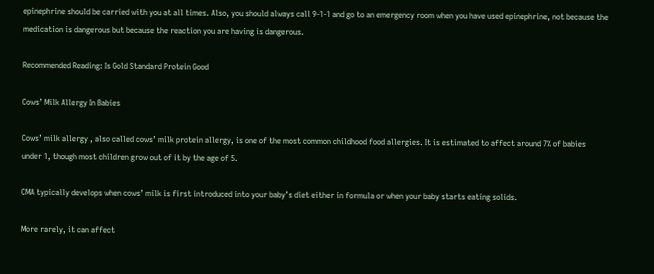epinephrine should be carried with you at all times. Also, you should always call 9-1-1 and go to an emergency room when you have used epinephrine, not because the medication is dangerous but because the reaction you are having is dangerous.

Recommended Reading: Is Gold Standard Protein Good

Cows’ Milk Allergy In Babies

Cows’ milk allergy , also called cows’ milk protein allergy, is one of the most common childhood food allergies. It is estimated to affect around 7% of babies under 1, though most children grow out of it by the age of 5.

CMA typically develops when cows’ milk is first introduced into your baby’s diet either in formula or when your baby starts eating solids.

More rarely, it can affect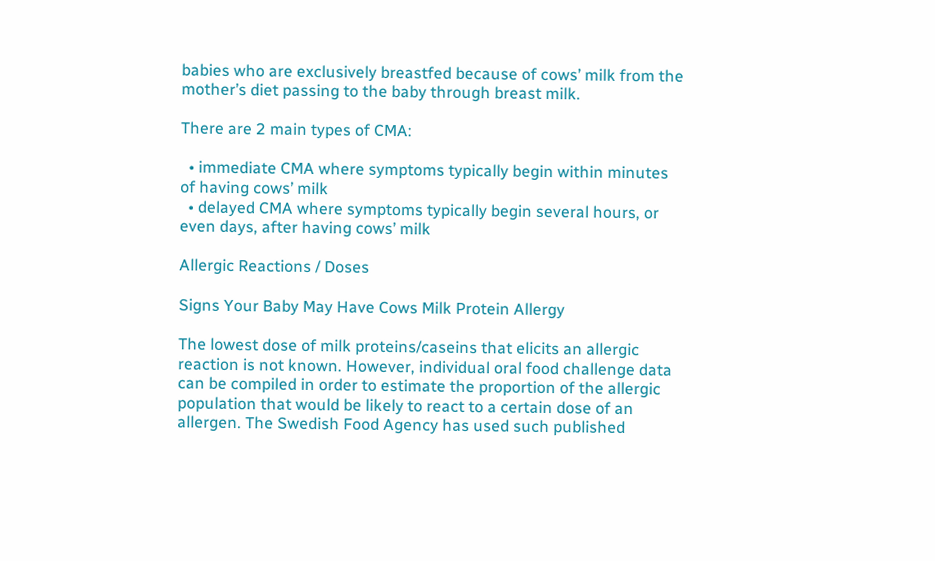babies who are exclusively breastfed because of cows’ milk from the mother’s diet passing to the baby through breast milk.

There are 2 main types of CMA:

  • immediate CMA where symptoms typically begin within minutes of having cows’ milk
  • delayed CMA where symptoms typically begin several hours, or even days, after having cows’ milk

Allergic Reactions / Doses

Signs Your Baby May Have Cows Milk Protein Allergy

The lowest dose of milk proteins/caseins that elicits an allergic reaction is not known. However, individual oral food challenge data can be compiled in order to estimate the proportion of the allergic population that would be likely to react to a certain dose of an allergen. The Swedish Food Agency has used such published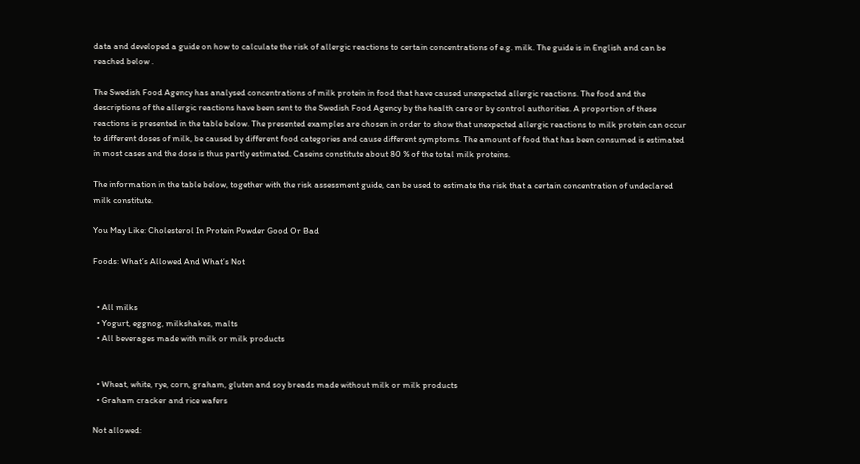data and developed a guide on how to calculate the risk of allergic reactions to certain concentrations of e.g. milk. The guide is in English and can be reached below .

The Swedish Food Agency has analysed concentrations of milk protein in food that have caused unexpected allergic reactions. The food and the descriptions of the allergic reactions have been sent to the Swedish Food Agency by the health care or by control authorities. A proportion of these reactions is presented in the table below. The presented examples are chosen in order to show that unexpected allergic reactions to milk protein can occur to different doses of milk, be caused by different food categories and cause different symptoms. The amount of food that has been consumed is estimated in most cases and the dose is thus partly estimated. Caseins constitute about 80 % of the total milk proteins.

The information in the table below, together with the risk assessment guide, can be used to estimate the risk that a certain concentration of undeclared milk constitute.

You May Like: Cholesterol In Protein Powder Good Or Bad

Foods: What’s Allowed And What’s Not


  • All milks
  • Yogurt, eggnog, milkshakes, malts
  • All beverages made with milk or milk products


  • Wheat, white, rye, corn, graham, gluten and soy breads made without milk or milk products
  • Graham cracker and rice wafers

Not allowed: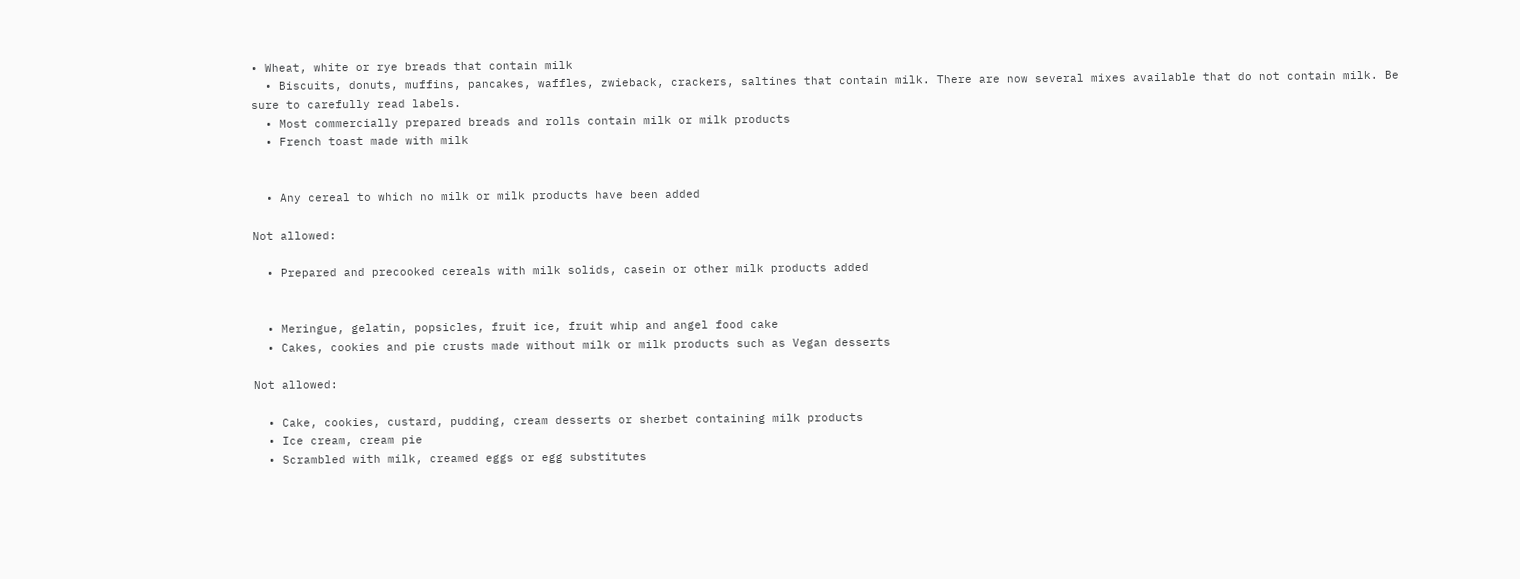• Wheat, white or rye breads that contain milk
  • Biscuits, donuts, muffins, pancakes, waffles, zwieback, crackers, saltines that contain milk. There are now several mixes available that do not contain milk. Be sure to carefully read labels.
  • Most commercially prepared breads and rolls contain milk or milk products
  • French toast made with milk


  • Any cereal to which no milk or milk products have been added

Not allowed:

  • Prepared and precooked cereals with milk solids, casein or other milk products added


  • Meringue, gelatin, popsicles, fruit ice, fruit whip and angel food cake
  • Cakes, cookies and pie crusts made without milk or milk products such as Vegan desserts

Not allowed:

  • Cake, cookies, custard, pudding, cream desserts or sherbet containing milk products
  • Ice cream, cream pie
  • Scrambled with milk, creamed eggs or egg substitutes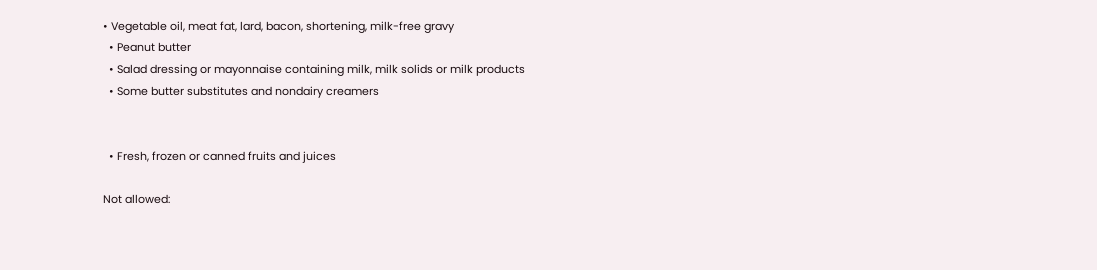• Vegetable oil, meat fat, lard, bacon, shortening, milk-free gravy
  • Peanut butter
  • Salad dressing or mayonnaise containing milk, milk solids or milk products
  • Some butter substitutes and nondairy creamers


  • Fresh, frozen or canned fruits and juices

Not allowed: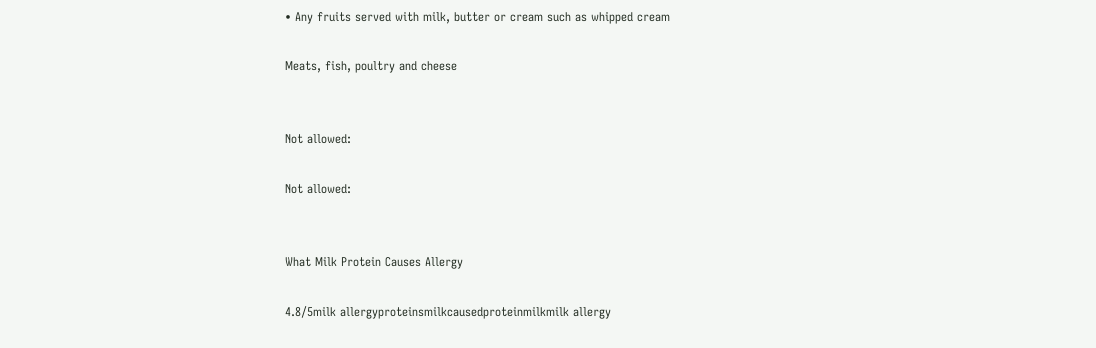• Any fruits served with milk, butter or cream such as whipped cream

Meats, fish, poultry and cheese


Not allowed:

Not allowed:


What Milk Protein Causes Allergy

4.8/5milk allergyproteinsmilkcausedproteinmilkmilk allergy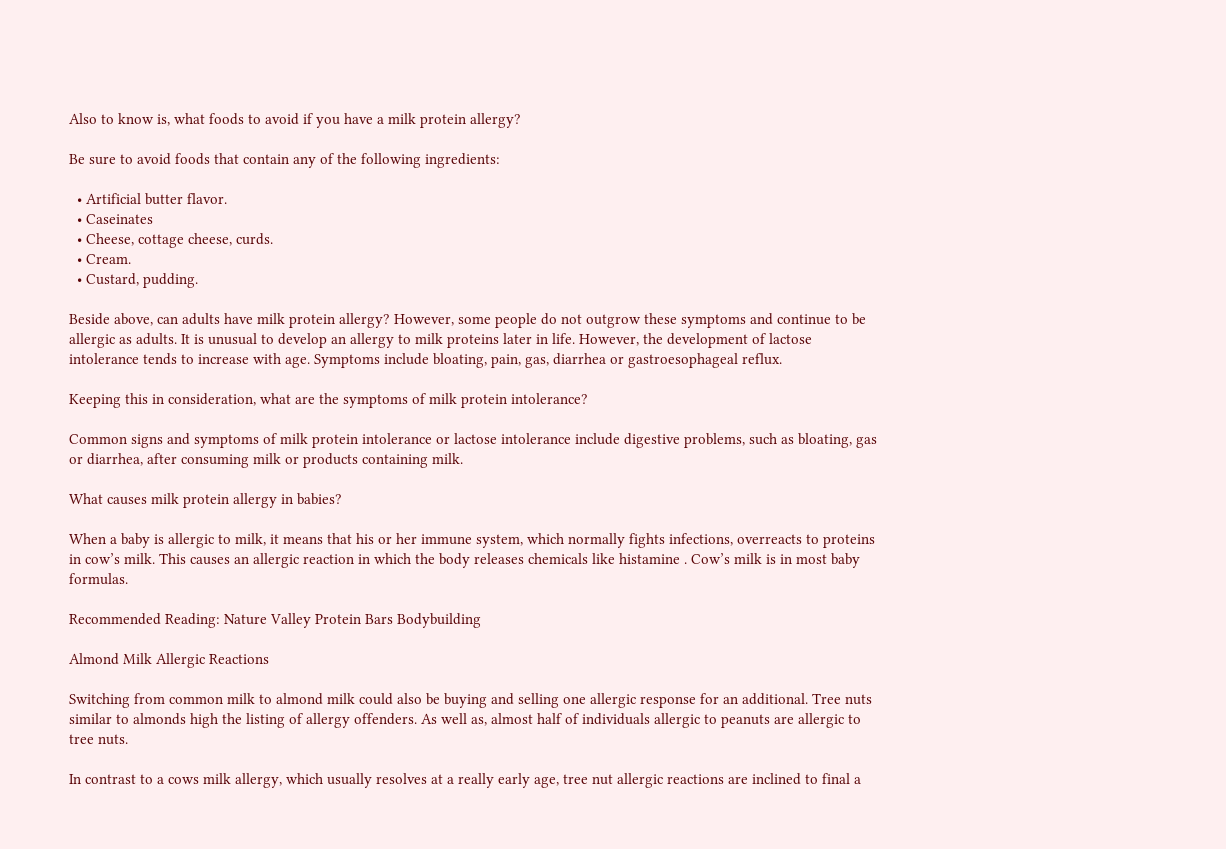Also to know is, what foods to avoid if you have a milk protein allergy?

Be sure to avoid foods that contain any of the following ingredients:

  • Artificial butter flavor.
  • Caseinates
  • Cheese, cottage cheese, curds.
  • Cream.
  • Custard, pudding.

Beside above, can adults have milk protein allergy? However, some people do not outgrow these symptoms and continue to be allergic as adults. It is unusual to develop an allergy to milk proteins later in life. However, the development of lactose intolerance tends to increase with age. Symptoms include bloating, pain, gas, diarrhea or gastroesophageal reflux.

Keeping this in consideration, what are the symptoms of milk protein intolerance?

Common signs and symptoms of milk protein intolerance or lactose intolerance include digestive problems, such as bloating, gas or diarrhea, after consuming milk or products containing milk.

What causes milk protein allergy in babies?

When a baby is allergic to milk, it means that his or her immune system, which normally fights infections, overreacts to proteins in cow’s milk. This causes an allergic reaction in which the body releases chemicals like histamine . Cow’s milk is in most baby formulas.

Recommended Reading: Nature Valley Protein Bars Bodybuilding

Almond Milk Allergic Reactions

Switching from common milk to almond milk could also be buying and selling one allergic response for an additional. Tree nuts similar to almonds high the listing of allergy offenders. As well as, almost half of individuals allergic to peanuts are allergic to tree nuts.

In contrast to a cows milk allergy, which usually resolves at a really early age, tree nut allergic reactions are inclined to final a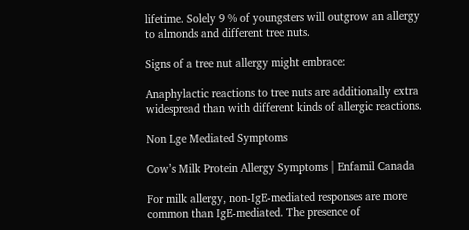lifetime. Solely 9 % of youngsters will outgrow an allergy to almonds and different tree nuts.

Signs of a tree nut allergy might embrace:

Anaphylactic reactions to tree nuts are additionally extra widespread than with different kinds of allergic reactions.

Non Lge Mediated Symptoms

Cow’s Milk Protein Allergy Symptoms | Enfamil Canada

For milk allergy, non-IgE-mediated responses are more common than IgE-mediated. The presence of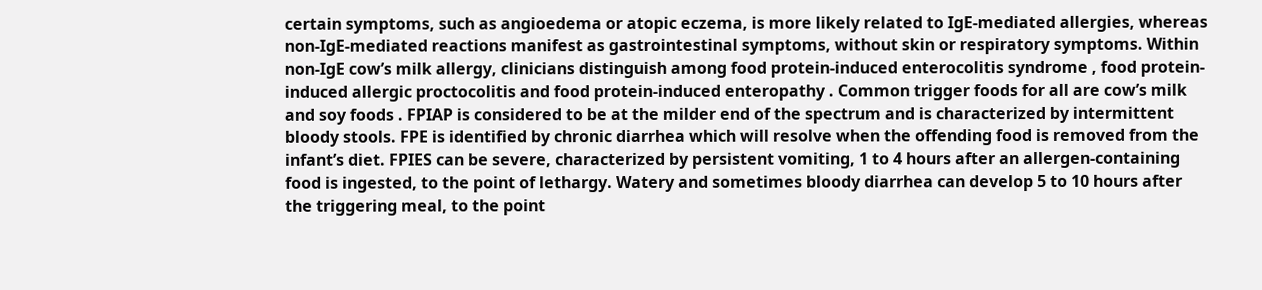certain symptoms, such as angioedema or atopic eczema, is more likely related to IgE-mediated allergies, whereas non-IgE-mediated reactions manifest as gastrointestinal symptoms, without skin or respiratory symptoms. Within non-IgE cow’s milk allergy, clinicians distinguish among food protein-induced enterocolitis syndrome , food protein-induced allergic proctocolitis and food protein-induced enteropathy . Common trigger foods for all are cow’s milk and soy foods . FPIAP is considered to be at the milder end of the spectrum and is characterized by intermittent bloody stools. FPE is identified by chronic diarrhea which will resolve when the offending food is removed from the infant’s diet. FPIES can be severe, characterized by persistent vomiting, 1 to 4 hours after an allergen-containing food is ingested, to the point of lethargy. Watery and sometimes bloody diarrhea can develop 5 to 10 hours after the triggering meal, to the point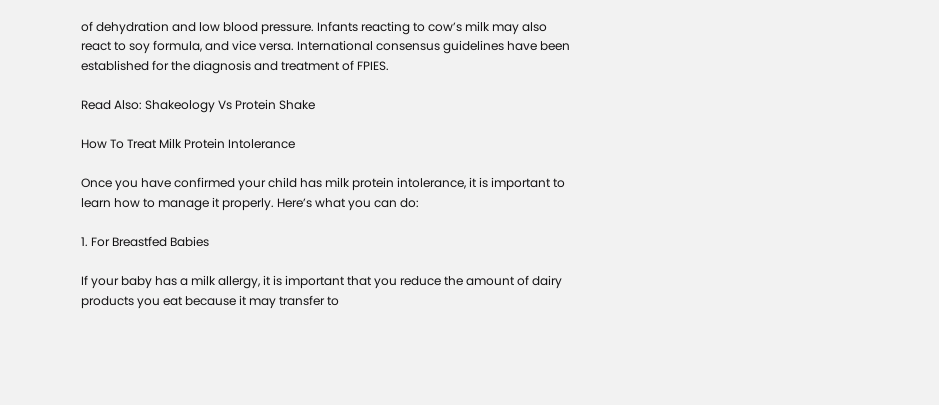of dehydration and low blood pressure. Infants reacting to cow’s milk may also react to soy formula, and vice versa. International consensus guidelines have been established for the diagnosis and treatment of FPIES.

Read Also: Shakeology Vs Protein Shake

How To Treat Milk Protein Intolerance

Once you have confirmed your child has milk protein intolerance, it is important to learn how to manage it properly. Here’s what you can do:

1. For Breastfed Babies

If your baby has a milk allergy, it is important that you reduce the amount of dairy products you eat because it may transfer to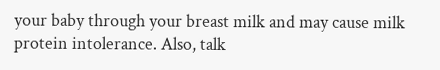your baby through your breast milk and may cause milk protein intolerance. Also, talk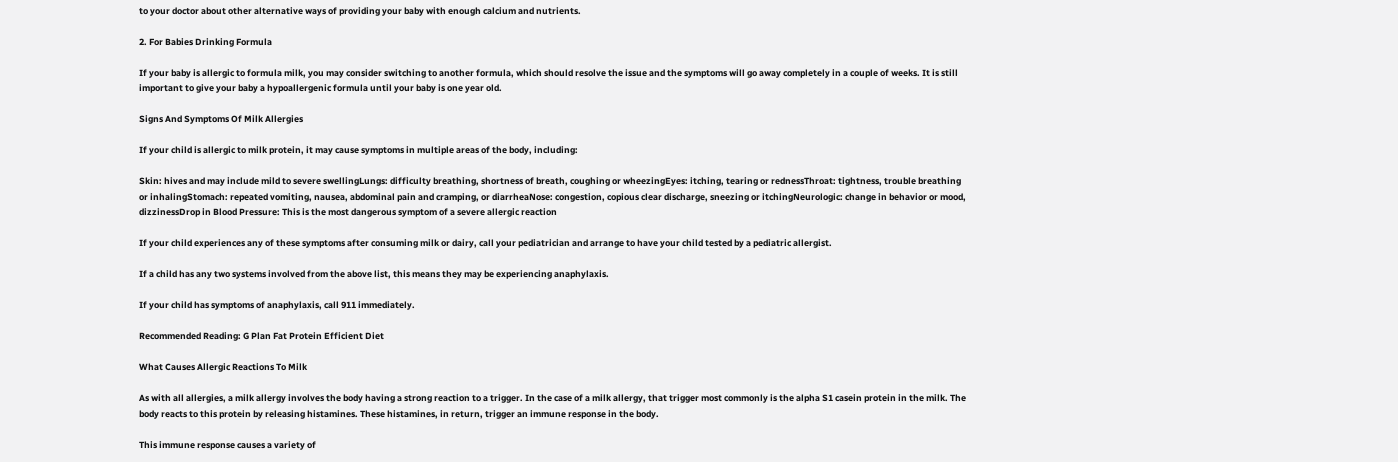to your doctor about other alternative ways of providing your baby with enough calcium and nutrients.

2. For Babies Drinking Formula

If your baby is allergic to formula milk, you may consider switching to another formula, which should resolve the issue and the symptoms will go away completely in a couple of weeks. It is still important to give your baby a hypoallergenic formula until your baby is one year old.

Signs And Symptoms Of Milk Allergies

If your child is allergic to milk protein, it may cause symptoms in multiple areas of the body, including:

Skin: hives and may include mild to severe swellingLungs: difficulty breathing, shortness of breath, coughing or wheezingEyes: itching, tearing or rednessThroat: tightness, trouble breathing or inhalingStomach: repeated vomiting, nausea, abdominal pain and cramping, or diarrheaNose: congestion, copious clear discharge, sneezing or itchingNeurologic: change in behavior or mood, dizzinessDrop in Blood Pressure: This is the most dangerous symptom of a severe allergic reaction

If your child experiences any of these symptoms after consuming milk or dairy, call your pediatrician and arrange to have your child tested by a pediatric allergist.

If a child has any two systems involved from the above list, this means they may be experiencing anaphylaxis.

If your child has symptoms of anaphylaxis, call 911 immediately.

Recommended Reading: G Plan Fat Protein Efficient Diet

What Causes Allergic Reactions To Milk

As with all allergies, a milk allergy involves the body having a strong reaction to a trigger. In the case of a milk allergy, that trigger most commonly is the alpha S1 casein protein in the milk. The body reacts to this protein by releasing histamines. These histamines, in return, trigger an immune response in the body.

This immune response causes a variety of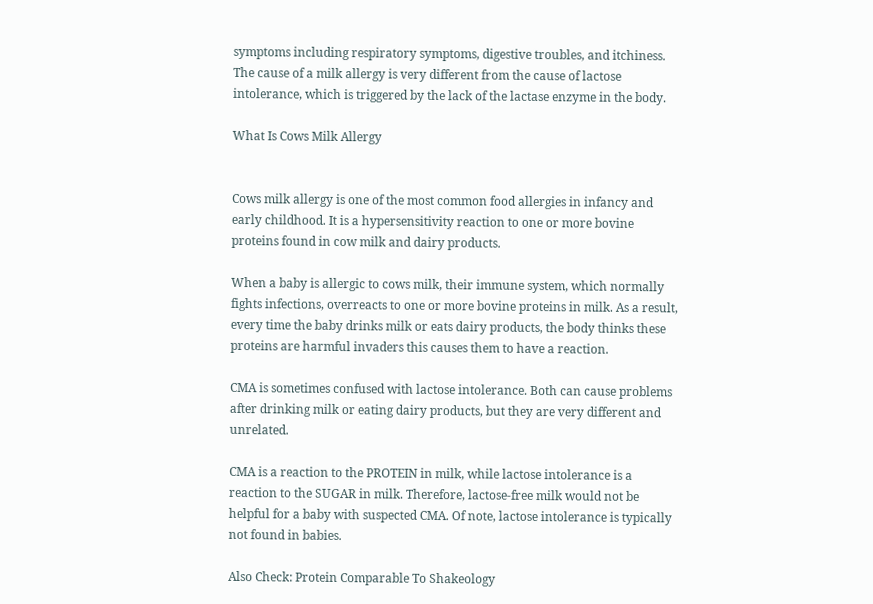symptoms including respiratory symptoms, digestive troubles, and itchiness. The cause of a milk allergy is very different from the cause of lactose intolerance, which is triggered by the lack of the lactase enzyme in the body.

What Is Cows Milk Allergy


Cows milk allergy is one of the most common food allergies in infancy and early childhood. It is a hypersensitivity reaction to one or more bovine proteins found in cow milk and dairy products.

When a baby is allergic to cows milk, their immune system, which normally fights infections, overreacts to one or more bovine proteins in milk. As a result, every time the baby drinks milk or eats dairy products, the body thinks these proteins are harmful invaders this causes them to have a reaction.

CMA is sometimes confused with lactose intolerance. Both can cause problems after drinking milk or eating dairy products, but they are very different and unrelated.

CMA is a reaction to the PROTEIN in milk, while lactose intolerance is a reaction to the SUGAR in milk. Therefore, lactose-free milk would not be helpful for a baby with suspected CMA. Of note, lactose intolerance is typically not found in babies.

Also Check: Protein Comparable To Shakeology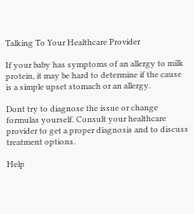Talking To Your Healthcare Provider

If your baby has symptoms of an allergy to milk protein, it may be hard to determine if the cause is a simple upset stomach or an allergy.

Dont try to diagnose the issue or change formulas yourself. Consult your healthcare provider to get a proper diagnosis and to discuss treatment options.

Help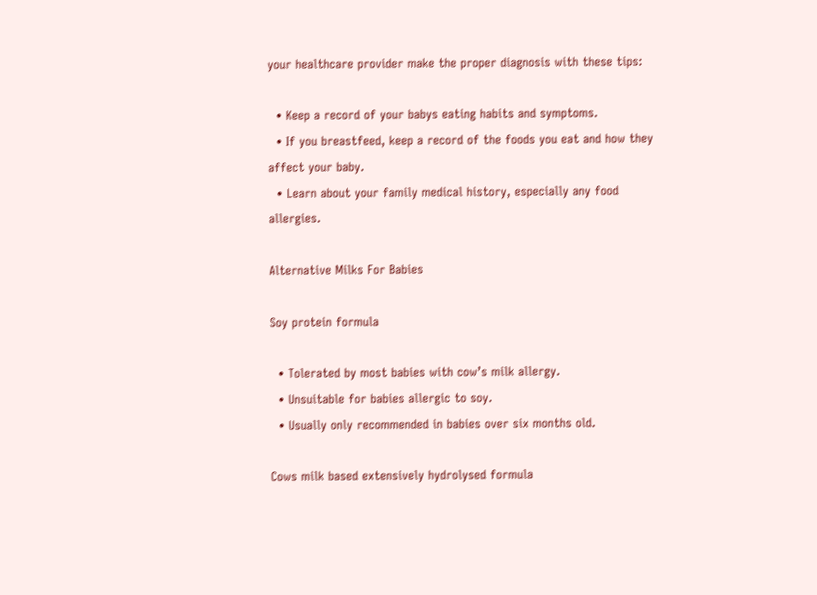your healthcare provider make the proper diagnosis with these tips:

  • Keep a record of your babys eating habits and symptoms.
  • If you breastfeed, keep a record of the foods you eat and how they affect your baby.
  • Learn about your family medical history, especially any food allergies.

Alternative Milks For Babies

Soy protein formula

  • Tolerated by most babies with cow’s milk allergy.
  • Unsuitable for babies allergic to soy.
  • Usually only recommended in babies over six months old.

Cows milk based extensively hydrolysed formula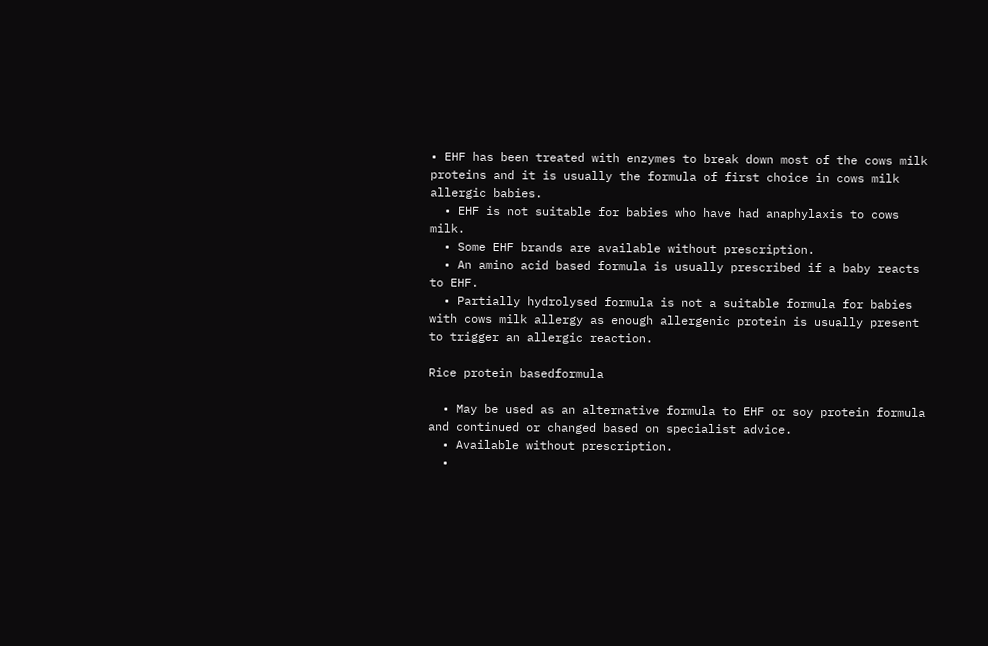• EHF has been treated with enzymes to break down most of the cows milk proteins and it is usually the formula of first choice in cows milk allergic babies.
  • EHF is not suitable for babies who have had anaphylaxis to cows milk.
  • Some EHF brands are available without prescription.
  • An amino acid based formula is usually prescribed if a baby reacts to EHF.
  • Partially hydrolysed formula is not a suitable formula for babies with cows milk allergy as enough allergenic protein is usually present to trigger an allergic reaction.

Rice protein basedformula

  • May be used as an alternative formula to EHF or soy protein formula and continued or changed based on specialist advice.
  • Available without prescription.
  •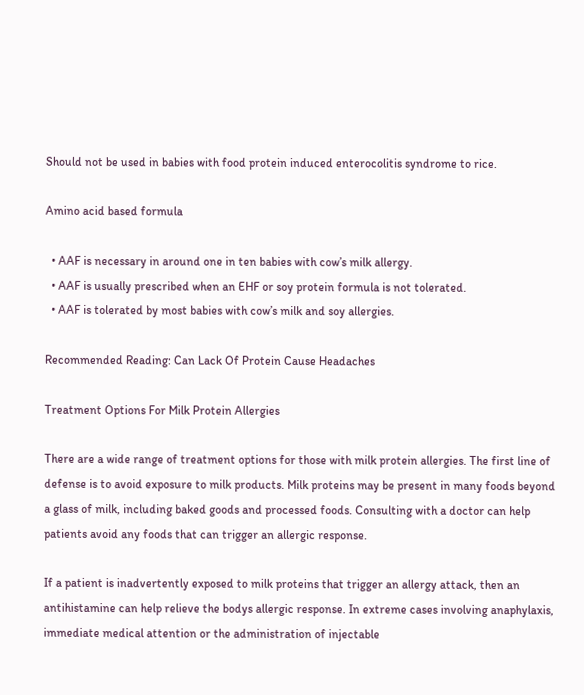Should not be used in babies with food protein induced enterocolitis syndrome to rice.

Amino acid based formula

  • AAF is necessary in around one in ten babies with cow’s milk allergy.
  • AAF is usually prescribed when an EHF or soy protein formula is not tolerated.
  • AAF is tolerated by most babies with cow’s milk and soy allergies.

Recommended Reading: Can Lack Of Protein Cause Headaches

Treatment Options For Milk Protein Allergies

There are a wide range of treatment options for those with milk protein allergies. The first line of defense is to avoid exposure to milk products. Milk proteins may be present in many foods beyond a glass of milk, including baked goods and processed foods. Consulting with a doctor can help patients avoid any foods that can trigger an allergic response.

If a patient is inadvertently exposed to milk proteins that trigger an allergy attack, then an antihistamine can help relieve the bodys allergic response. In extreme cases involving anaphylaxis, immediate medical attention or the administration of injectable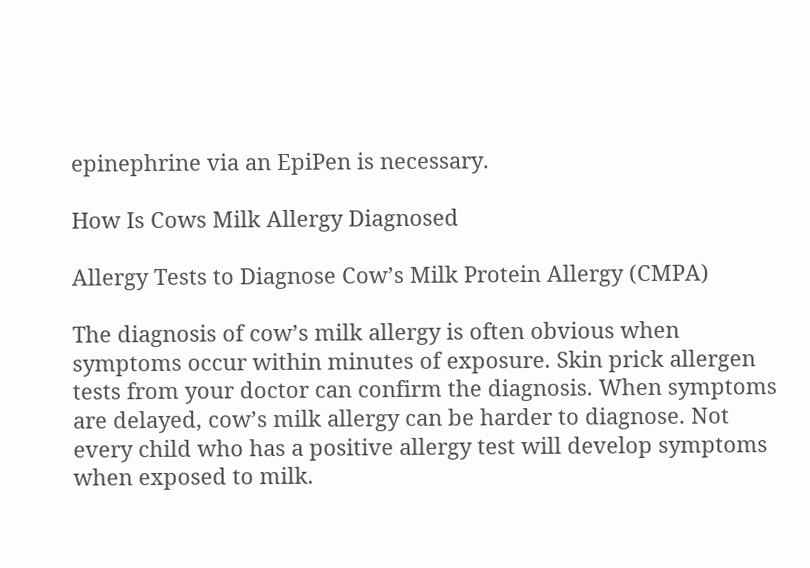epinephrine via an EpiPen is necessary.

How Is Cows Milk Allergy Diagnosed

Allergy Tests to Diagnose Cow’s Milk Protein Allergy (CMPA)

The diagnosis of cow’s milk allergy is often obvious when symptoms occur within minutes of exposure. Skin prick allergen tests from your doctor can confirm the diagnosis. When symptoms are delayed, cow’s milk allergy can be harder to diagnose. Not every child who has a positive allergy test will develop symptoms when exposed to milk.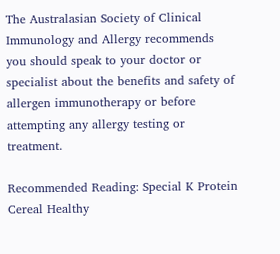The Australasian Society of Clinical Immunology and Allergy recommends you should speak to your doctor or specialist about the benefits and safety of allergen immunotherapy or before attempting any allergy testing or treatment.

Recommended Reading: Special K Protein Cereal Healthy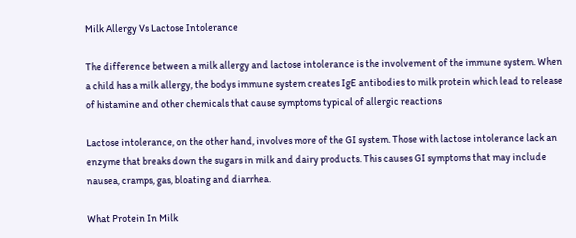Milk Allergy Vs Lactose Intolerance

The difference between a milk allergy and lactose intolerance is the involvement of the immune system. When a child has a milk allergy, the bodys immune system creates IgE antibodies to milk protein which lead to release of histamine and other chemicals that cause symptoms typical of allergic reactions

Lactose intolerance, on the other hand, involves more of the GI system. Those with lactose intolerance lack an enzyme that breaks down the sugars in milk and dairy products. This causes GI symptoms that may include nausea, cramps, gas, bloating and diarrhea.

What Protein In Milk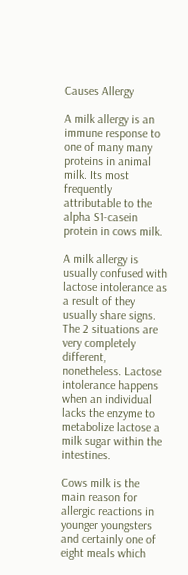Causes Allergy

A milk allergy is an immune response to one of many many proteins in animal milk. Its most frequently attributable to the alpha S1-casein protein in cows milk.

A milk allergy is usually confused with lactose intolerance as a result of they usually share signs. The 2 situations are very completely different, nonetheless. Lactose intolerance happens when an individual lacks the enzyme to metabolize lactose a milk sugar within the intestines.

Cows milk is the main reason for allergic reactions in younger youngsters and certainly one of eight meals which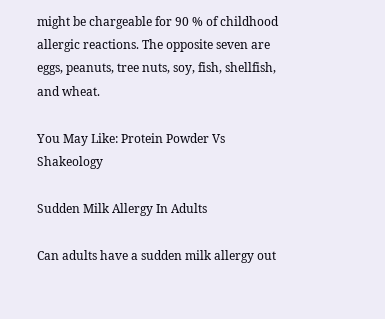might be chargeable for 90 % of childhood allergic reactions. The opposite seven are eggs, peanuts, tree nuts, soy, fish, shellfish, and wheat.

You May Like: Protein Powder Vs Shakeology

Sudden Milk Allergy In Adults

Can adults have a sudden milk allergy out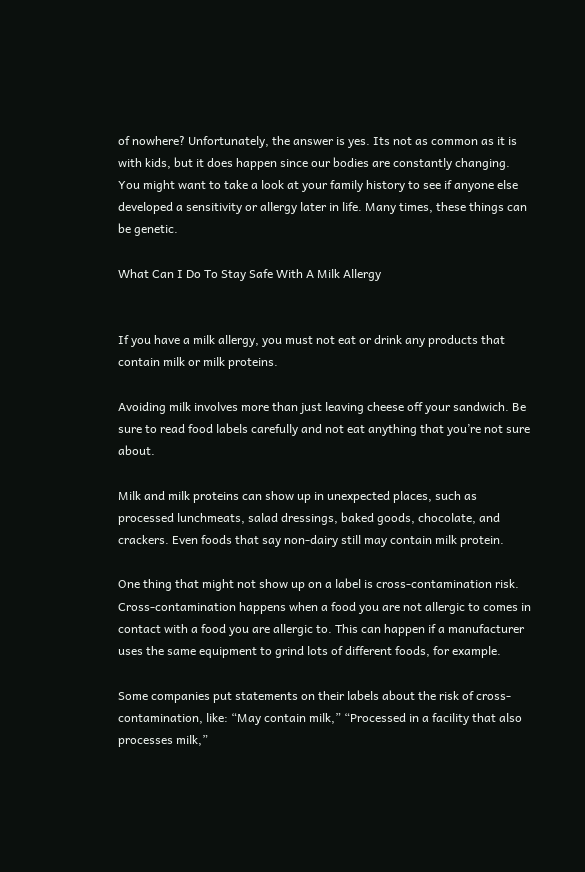of nowhere? Unfortunately, the answer is yes. Its not as common as it is with kids, but it does happen since our bodies are constantly changing. You might want to take a look at your family history to see if anyone else developed a sensitivity or allergy later in life. Many times, these things can be genetic.

What Can I Do To Stay Safe With A Milk Allergy


If you have a milk allergy, you must not eat or drink any products that contain milk or milk proteins.

Avoiding milk involves more than just leaving cheese off your sandwich. Be sure to read food labels carefully and not eat anything that you’re not sure about.

Milk and milk proteins can show up in unexpected places, such as processed lunchmeats, salad dressings, baked goods, chocolate, and crackers. Even foods that say non-dairy still may contain milk protein.

One thing that might not show up on a label is cross-contamination risk. Cross-contamination happens when a food you are not allergic to comes in contact with a food you are allergic to. This can happen if a manufacturer uses the same equipment to grind lots of different foods, for example.

Some companies put statements on their labels about the risk of cross-contamination, like: “May contain milk,” “Processed in a facility that also processes milk,”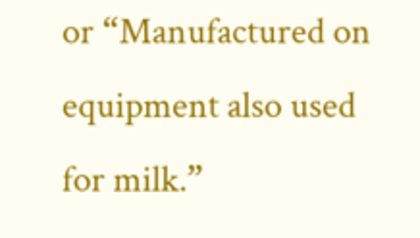or “Manufactured on equipment also used for milk.”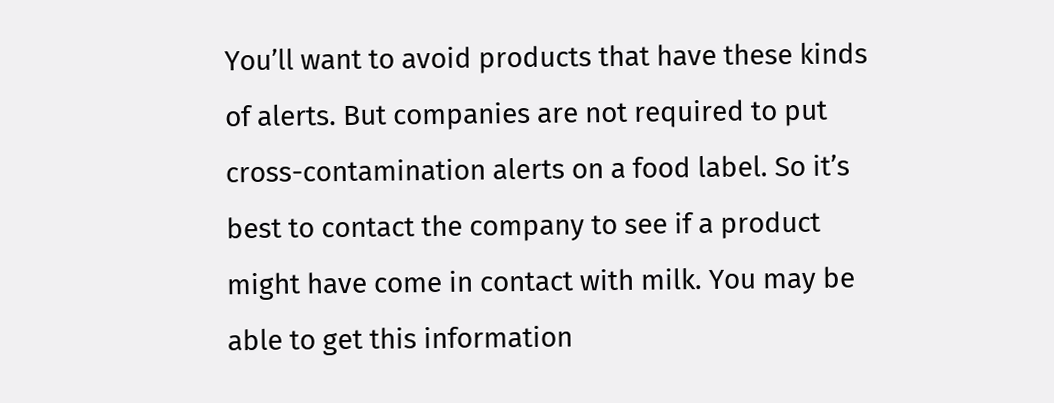You’ll want to avoid products that have these kinds of alerts. But companies are not required to put cross-contamination alerts on a food label. So it’s best to contact the company to see if a product might have come in contact with milk. You may be able to get this information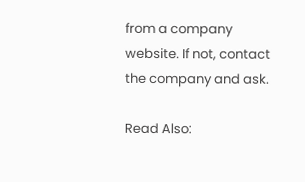from a company website. If not, contact the company and ask.

Read Also: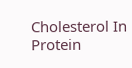Cholesterol In Protein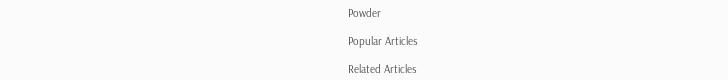Powder

Popular Articles

Related Articles